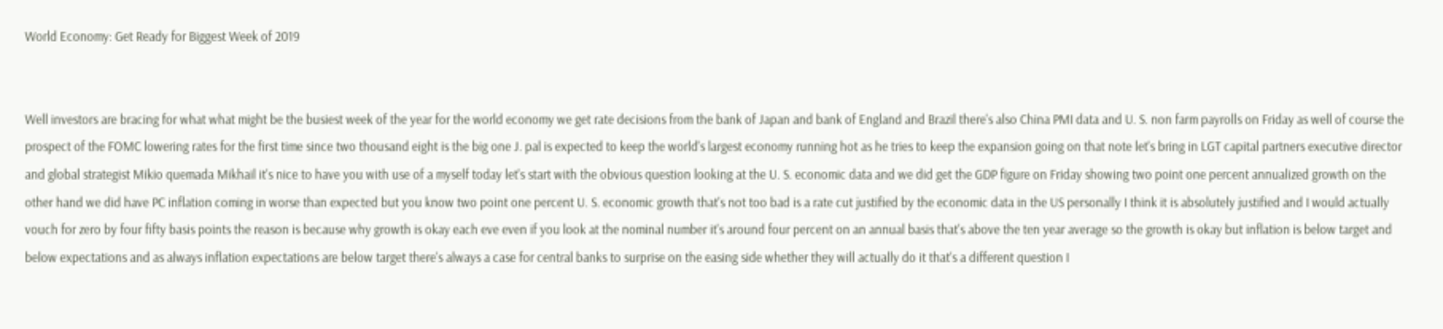World Economy: Get Ready for Biggest Week of 2019


Well investors are bracing for what what might be the busiest week of the year for the world economy we get rate decisions from the bank of Japan and bank of England and Brazil there's also China PMI data and U. S. non farm payrolls on Friday as well of course the prospect of the FOMC lowering rates for the first time since two thousand eight is the big one J. pal is expected to keep the world's largest economy running hot as he tries to keep the expansion going on that note let's bring in LGT capital partners executive director and global strategist Mikio quemada Mikhail it's nice to have you with use of a myself today let's start with the obvious question looking at the U. S. economic data and we did get the GDP figure on Friday showing two point one percent annualized growth on the other hand we did have PC inflation coming in worse than expected but you know two point one percent U. S. economic growth that's not too bad is a rate cut justified by the economic data in the US personally I think it is absolutely justified and I would actually vouch for zero by four fifty basis points the reason is because why growth is okay each eve even if you look at the nominal number it's around four percent on an annual basis that's above the ten year average so the growth is okay but inflation is below target and below expectations and as always inflation expectations are below target there's always a case for central banks to surprise on the easing side whether they will actually do it that's a different question I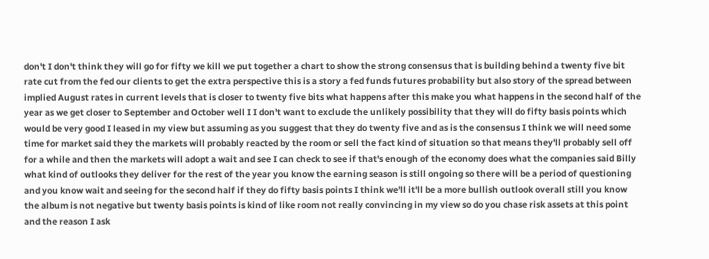don't I don't think they will go for fifty we kill we put together a chart to show the strong consensus that is building behind a twenty five bit rate cut from the fed our clients to get the extra perspective this is a story a fed funds futures probability but also story of the spread between implied August rates in current levels that is closer to twenty five bits what happens after this make you what happens in the second half of the year as we get closer to September and October well I I don't want to exclude the unlikely possibility that they will do fifty basis points which would be very good I leased in my view but assuming as you suggest that they do twenty five and as is the consensus I think we will need some time for market said they the markets will probably reacted by the room or sell the fact kind of situation so that means they'll probably sell off for a while and then the markets will adopt a wait and see I can check to see if that's enough of the economy does what the companies said Billy what kind of outlooks they deliver for the rest of the year you know the earning season is still ongoing so there will be a period of questioning and you know wait and seeing for the second half if they do fifty basis points I think we'll it'll be a more bullish outlook overall still you know the album is not negative but twenty basis points is kind of like room not really convincing in my view so do you chase risk assets at this point and the reason I ask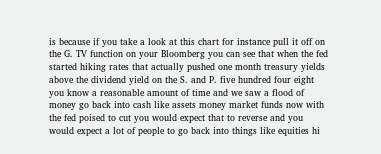is because if you take a look at this chart for instance pull it off on the G. TV function on your Bloomberg you can see that when the fed started hiking rates that actually pushed one month treasury yields above the dividend yield on the S. and P. five hundred four eight you know a reasonable amount of time and we saw a flood of money go back into cash like assets money market funds now with the fed poised to cut you would expect that to reverse and you would expect a lot of people to go back into things like equities hi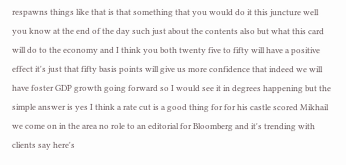respawns things like that is that something that you would do it this juncture well you know at the end of the day such just about the contents also but what this card will do to the economy and I think you both twenty five to fifty will have a positive effect it's just that fifty basis points will give us more confidence that indeed we will have foster GDP growth going forward so I would see it in degrees happening but the simple answer is yes I think a rate cut is a good thing for for his castle scored Mikhail we come on in the area no role to an editorial for Bloomberg and it's trending with clients say here's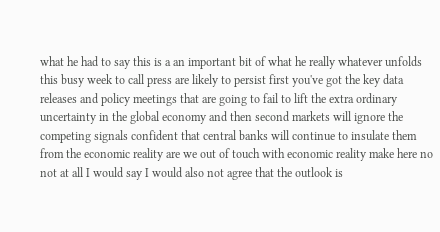what he had to say this is a an important bit of what he really whatever unfolds this busy week to call press are likely to persist first you've got the key data releases and policy meetings that are going to fail to lift the extra ordinary uncertainty in the global economy and then second markets will ignore the competing signals confident that central banks will continue to insulate them from the economic reality are we out of touch with economic reality make here no not at all I would say I would also not agree that the outlook is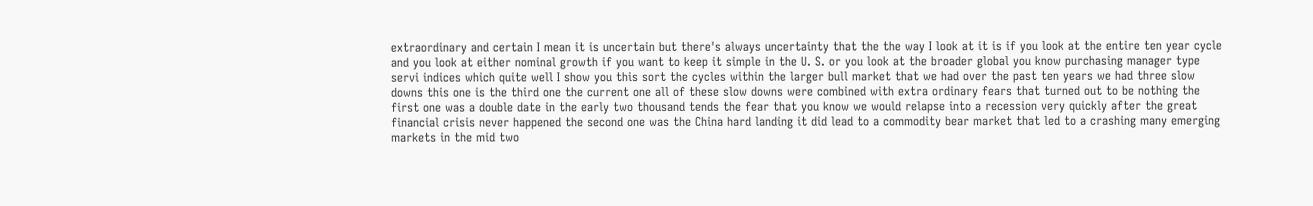extraordinary and certain I mean it is uncertain but there's always uncertainty that the the way I look at it is if you look at the entire ten year cycle and you look at either nominal growth if you want to keep it simple in the U. S. or you look at the broader global you know purchasing manager type servi indices which quite well I show you this sort the cycles within the larger bull market that we had over the past ten years we had three slow downs this one is the third one the current one all of these slow downs were combined with extra ordinary fears that turned out to be nothing the first one was a double date in the early two thousand tends the fear that you know we would relapse into a recession very quickly after the great financial crisis never happened the second one was the China hard landing it did lead to a commodity bear market that led to a crashing many emerging markets in the mid two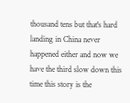thousand tens but that's hard landing in China never happened either and now we have the third slow down this time this story is the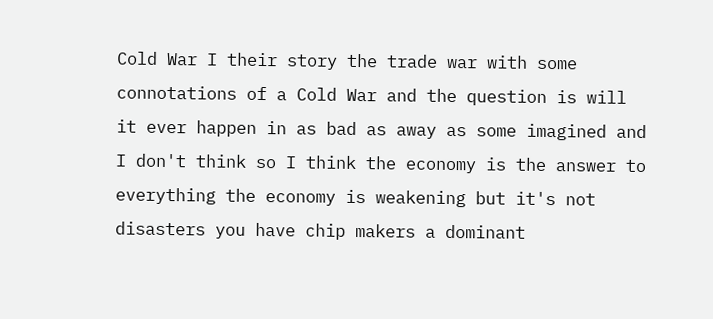Cold War I their story the trade war with some connotations of a Cold War and the question is will it ever happen in as bad as away as some imagined and I don't think so I think the economy is the answer to everything the economy is weakening but it's not disasters you have chip makers a dominant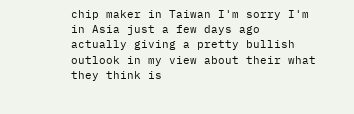chip maker in Taiwan I'm sorry I'm in Asia just a few days ago actually giving a pretty bullish outlook in my view about their what they think is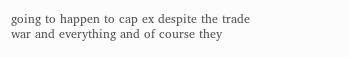going to happen to cap ex despite the trade war and everything and of course they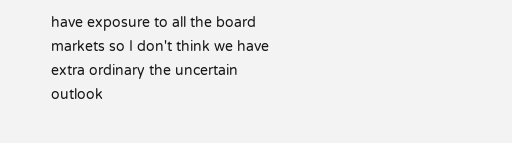have exposure to all the board markets so I don't think we have extra ordinary the uncertain outlook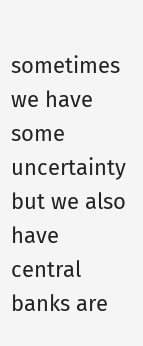sometimes we have some uncertainty but we also have central banks are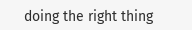doing the right thing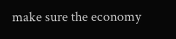make sure the economy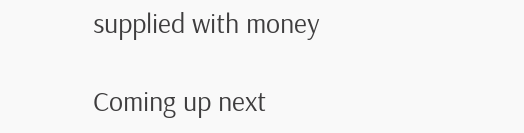supplied with money

Coming up next